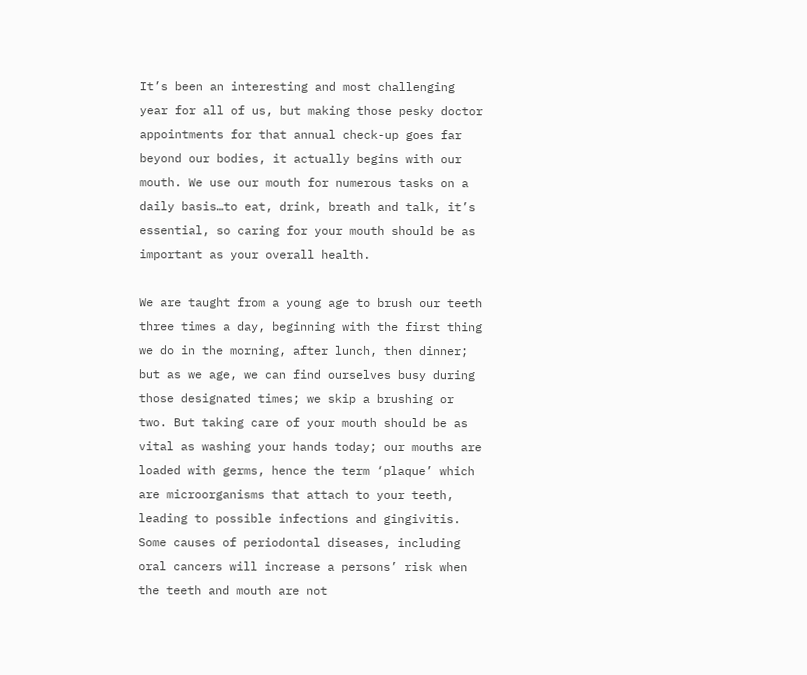It’s been an interesting and most challenging year for all of us, but making those pesky doctor appointments for that annual check-up goes far beyond our bodies, it actually begins with our mouth. We use our mouth for numerous tasks on a daily basis…to eat, drink, breath and talk, it’s essential, so caring for your mouth should be as important as your overall health.

We are taught from a young age to brush our teeth three times a day, beginning with the first thing we do in the morning, after lunch, then dinner; but as we age, we can find ourselves busy during those designated times; we skip a brushing or two. But taking care of your mouth should be as vital as washing your hands today; our mouths are loaded with germs, hence the term ‘plaque’ which are microorganisms that attach to your teeth, leading to possible infections and gingivitis. Some causes of periodontal diseases, including oral cancers will increase a persons’ risk when the teeth and mouth are not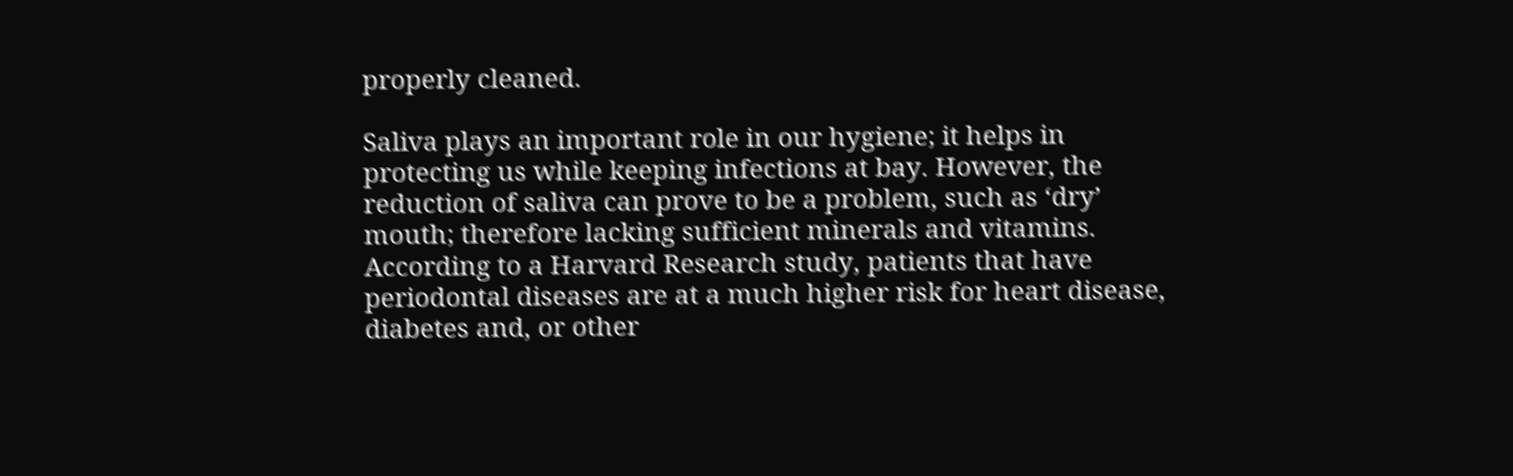properly cleaned.

Saliva plays an important role in our hygiene; it helps in protecting us while keeping infections at bay. However, the reduction of saliva can prove to be a problem, such as ‘dry’ mouth; therefore lacking sufficient minerals and vitamins. According to a Harvard Research study, patients that have periodontal diseases are at a much higher risk for heart disease, diabetes and, or other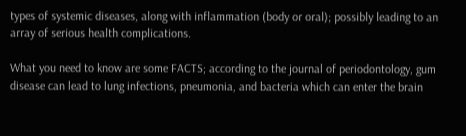types of systemic diseases, along with inflammation (body or oral); possibly leading to an array of serious health complications.

What you need to know are some FACTS; according to the journal of periodontology, gum disease can lead to lung infections, pneumonia, and bacteria which can enter the brain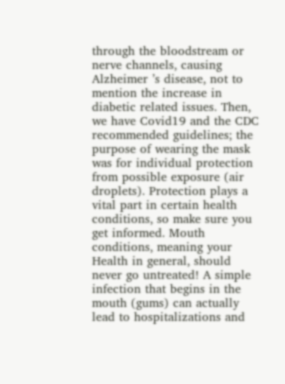through the bloodstream or nerve channels, causing Alzheimer ’s disease, not to mention the increase in diabetic related issues. Then, we have Covid19 and the CDC recommended guidelines; the purpose of wearing the mask was for individual protection from possible exposure (air droplets). Protection plays a vital part in certain health conditions, so make sure you get informed. Mouth conditions, meaning your Health in general, should never go untreated! A simple infection that begins in the mouth (gums) can actually lead to hospitalizations and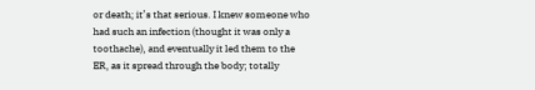or death; it’s that serious. I knew someone who had such an infection (thought it was only a toothache), and eventually it led them to the ER, as it spread through the body; totally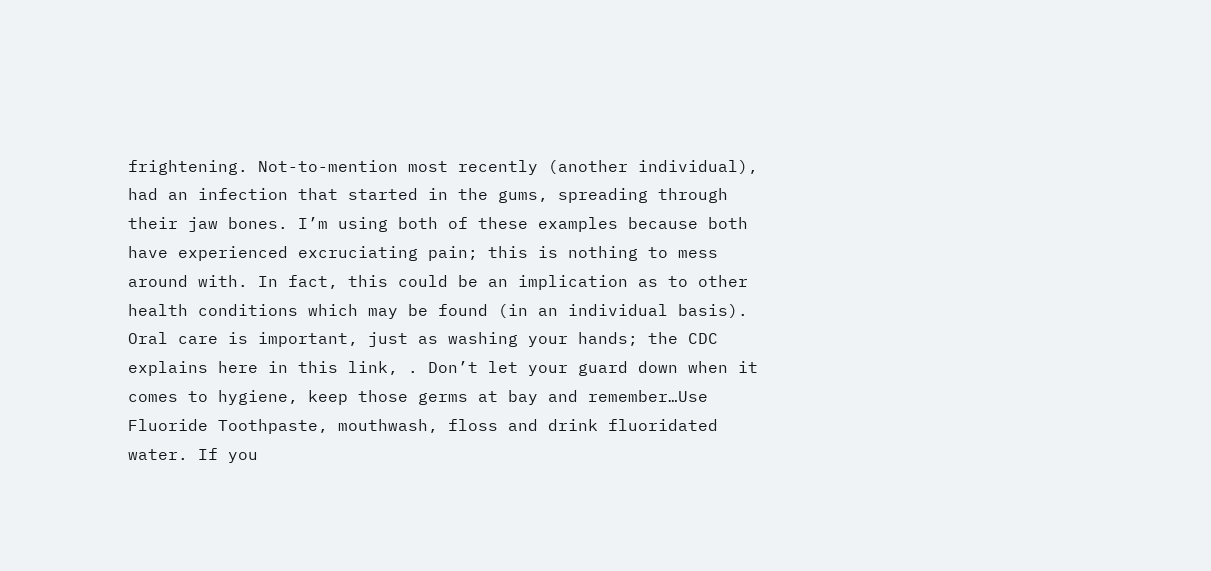frightening. Not-to-mention most recently (another individual), had an infection that started in the gums, spreading through their jaw bones. I’m using both of these examples because both have experienced excruciating pain; this is nothing to mess around with. In fact, this could be an implication as to other health conditions which may be found (in an individual basis). Oral care is important, just as washing your hands; the CDC explains here in this link, . Don’t let your guard down when it comes to hygiene, keep those germs at bay and remember…Use Fluoride Toothpaste, mouthwash, floss and drink fluoridated water. If you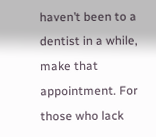haven’t been to a dentist in a while, make that appointment. For those who lack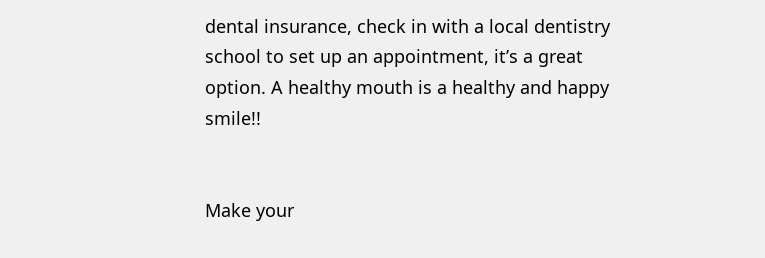dental insurance, check in with a local dentistry school to set up an appointment, it’s a great option. A healthy mouth is a healthy and happy smile!!


Make your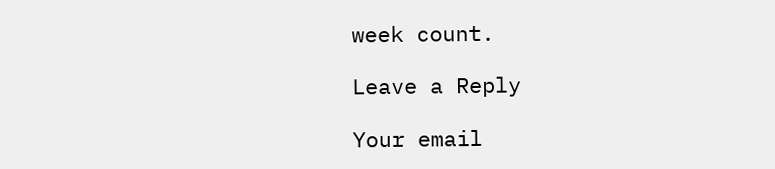week count.

Leave a Reply

Your email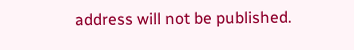address will not be published.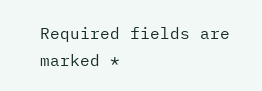Required fields are marked *